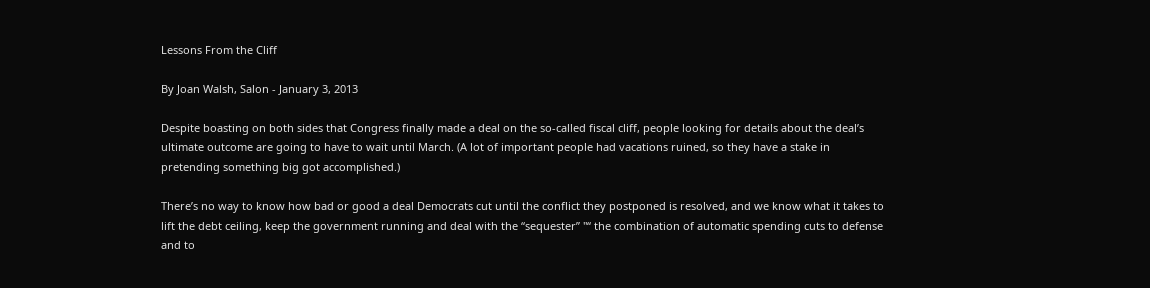Lessons From the Cliff

By Joan Walsh, Salon - January 3, 2013

Despite boasting on both sides that Congress finally made a deal on the so-called fiscal cliff, people looking for details about the deal’s ultimate outcome are going to have to wait until March. (A lot of important people had vacations ruined, so they have a stake in pretending something big got accomplished.)

There’s no way to know how bad or good a deal Democrats cut until the conflict they postponed is resolved, and we know what it takes to lift the debt ceiling, keep the government running and deal with the “sequester” "“ the combination of automatic spending cuts to defense and to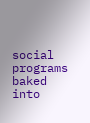social programs baked into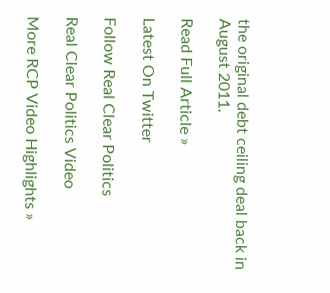the original debt ceiling deal back in August 2011.

Read Full Article »

Latest On Twitter

Follow Real Clear Politics

Real Clear Politics Video

More RCP Video Highlights »